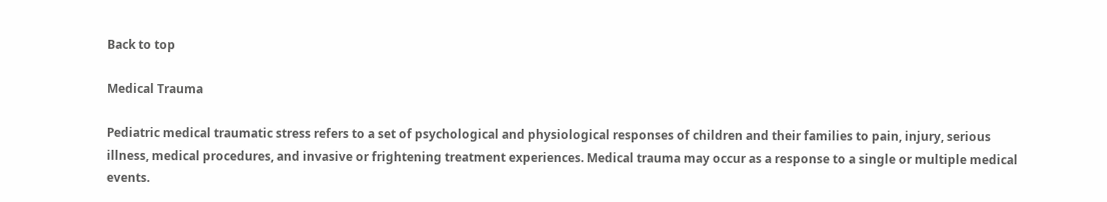Back to top

Medical Trauma

Pediatric medical traumatic stress refers to a set of psychological and physiological responses of children and their families to pain, injury, serious illness, medical procedures, and invasive or frightening treatment experiences. Medical trauma may occur as a response to a single or multiple medical events.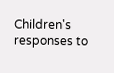Children's responses to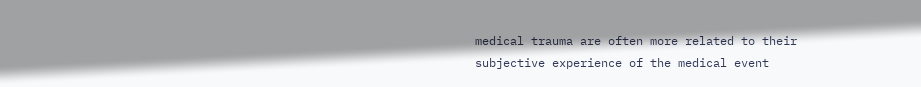medical trauma are often more related to their subjective experience of the medical event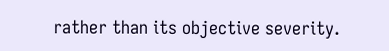rather than its objective severity.